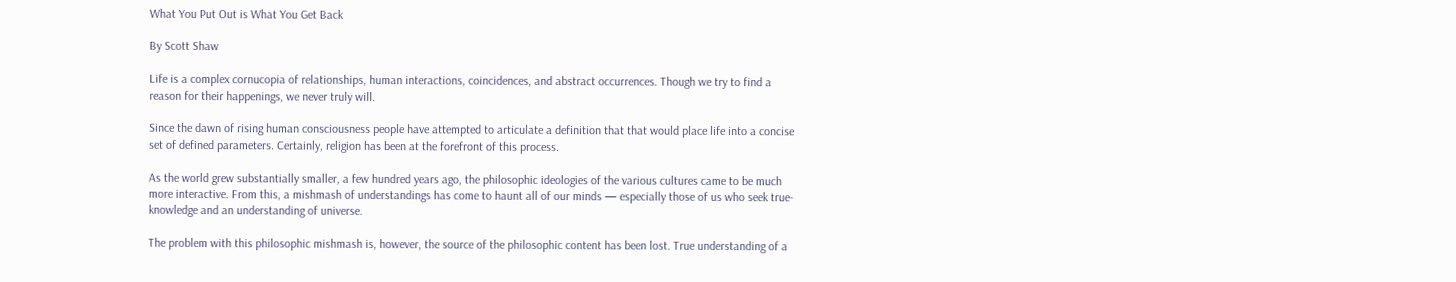What You Put Out is What You Get Back

By Scott Shaw

Life is a complex cornucopia of relationships, human interactions, coincidences, and abstract occurrences. Though we try to find a reason for their happenings, we never truly will.

Since the dawn of rising human consciousness people have attempted to articulate a definition that that would place life into a concise set of defined parameters. Certainly, religion has been at the forefront of this process.

As the world grew substantially smaller, a few hundred years ago, the philosophic ideologies of the various cultures came to be much more interactive. From this, a mishmash of understandings has come to haunt all of our minds — especially those of us who seek true-knowledge and an understanding of universe.

The problem with this philosophic mishmash is, however, the source of the philosophic content has been lost. True understanding of a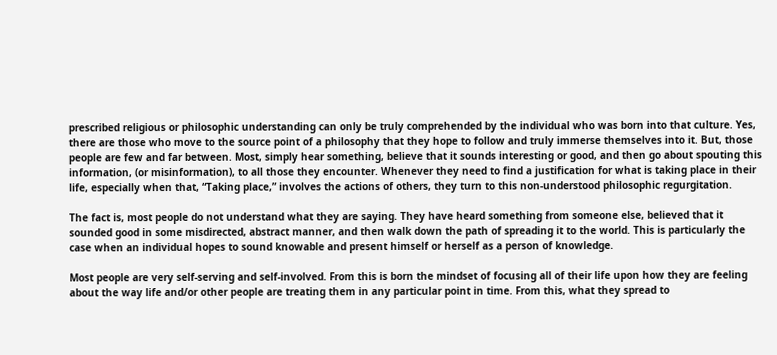prescribed religious or philosophic understanding can only be truly comprehended by the individual who was born into that culture. Yes, there are those who move to the source point of a philosophy that they hope to follow and truly immerse themselves into it. But, those people are few and far between. Most, simply hear something, believe that it sounds interesting or good, and then go about spouting this information, (or misinformation), to all those they encounter. Whenever they need to find a justification for what is taking place in their life, especially when that, “Taking place,” involves the actions of others, they turn to this non-understood philosophic regurgitation.

The fact is, most people do not understand what they are saying. They have heard something from someone else, believed that it sounded good in some misdirected, abstract manner, and then walk down the path of spreading it to the world. This is particularly the case when an individual hopes to sound knowable and present himself or herself as a person of knowledge.

Most people are very self-serving and self-involved. From this is born the mindset of focusing all of their life upon how they are feeling about the way life and/or other people are treating them in any particular point in time. From this, what they spread to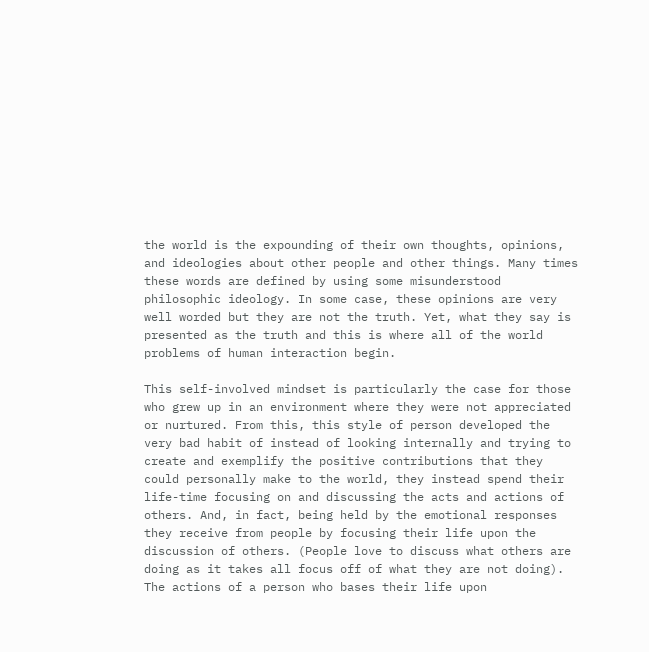the world is the expounding of their own thoughts, opinions, and ideologies about other people and other things. Many times these words are defined by using some misunderstood philosophic ideology. In some case, these opinions are very well worded but they are not the truth. Yet, what they say is presented as the truth and this is where all of the world problems of human interaction begin.

This self-involved mindset is particularly the case for those who grew up in an environment where they were not appreciated or nurtured. From this, this style of person developed the very bad habit of instead of looking internally and trying to create and exemplify the positive contributions that they could personally make to the world, they instead spend their life-time focusing on and discussing the acts and actions of others. And, in fact, being held by the emotional responses they receive from people by focusing their life upon the discussion of others. (People love to discuss what others are doing as it takes all focus off of what they are not doing). The actions of a person who bases their life upon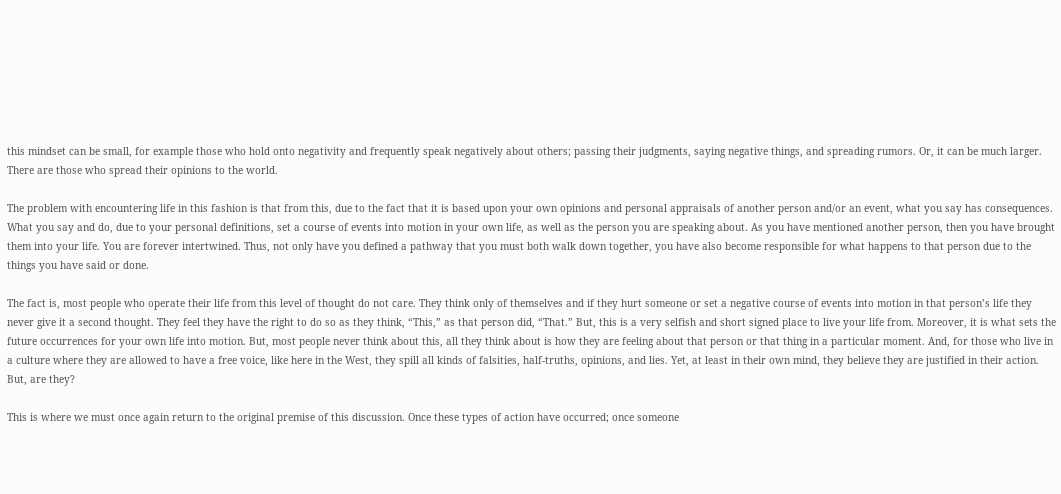this mindset can be small, for example those who hold onto negativity and frequently speak negatively about others; passing their judgments, saying negative things, and spreading rumors. Or, it can be much larger. There are those who spread their opinions to the world.

The problem with encountering life in this fashion is that from this, due to the fact that it is based upon your own opinions and personal appraisals of another person and/or an event, what you say has consequences. What you say and do, due to your personal definitions, set a course of events into motion in your own life, as well as the person you are speaking about. As you have mentioned another person, then you have brought them into your life. You are forever intertwined. Thus, not only have you defined a pathway that you must both walk down together, you have also become responsible for what happens to that person due to the things you have said or done.

The fact is, most people who operate their life from this level of thought do not care. They think only of themselves and if they hurt someone or set a negative course of events into motion in that person’s life they never give it a second thought. They feel they have the right to do so as they think, “This,” as that person did, “That.” But, this is a very selfish and short signed place to live your life from. Moreover, it is what sets the future occurrences for your own life into motion. But, most people never think about this, all they think about is how they are feeling about that person or that thing in a particular moment. And, for those who live in a culture where they are allowed to have a free voice, like here in the West, they spill all kinds of falsities, half-truths, opinions, and lies. Yet, at least in their own mind, they believe they are justified in their action. But, are they?

This is where we must once again return to the original premise of this discussion. Once these types of action have occurred; once someone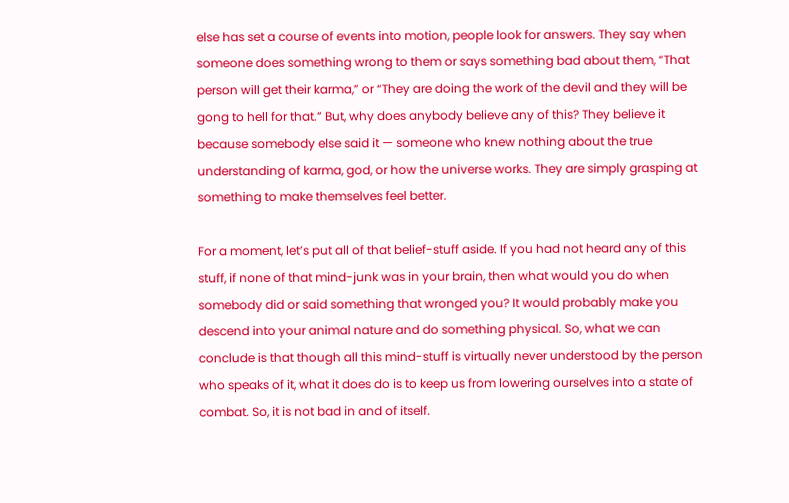else has set a course of events into motion, people look for answers. They say when someone does something wrong to them or says something bad about them, “That person will get their karma,” or “They are doing the work of the devil and they will be gong to hell for that.” But, why does anybody believe any of this? They believe it because somebody else said it — someone who knew nothing about the true understanding of karma, god, or how the universe works. They are simply grasping at something to make themselves feel better.

For a moment, let’s put all of that belief-stuff aside. If you had not heard any of this stuff, if none of that mind-junk was in your brain, then what would you do when somebody did or said something that wronged you? It would probably make you descend into your animal nature and do something physical. So, what we can conclude is that though all this mind-stuff is virtually never understood by the person who speaks of it, what it does do is to keep us from lowering ourselves into a state of combat. So, it is not bad in and of itself.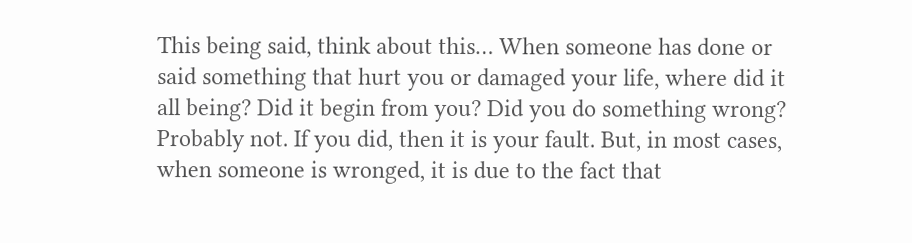This being said, think about this… When someone has done or said something that hurt you or damaged your life, where did it all being? Did it begin from you? Did you do something wrong? Probably not. If you did, then it is your fault. But, in most cases, when someone is wronged, it is due to the fact that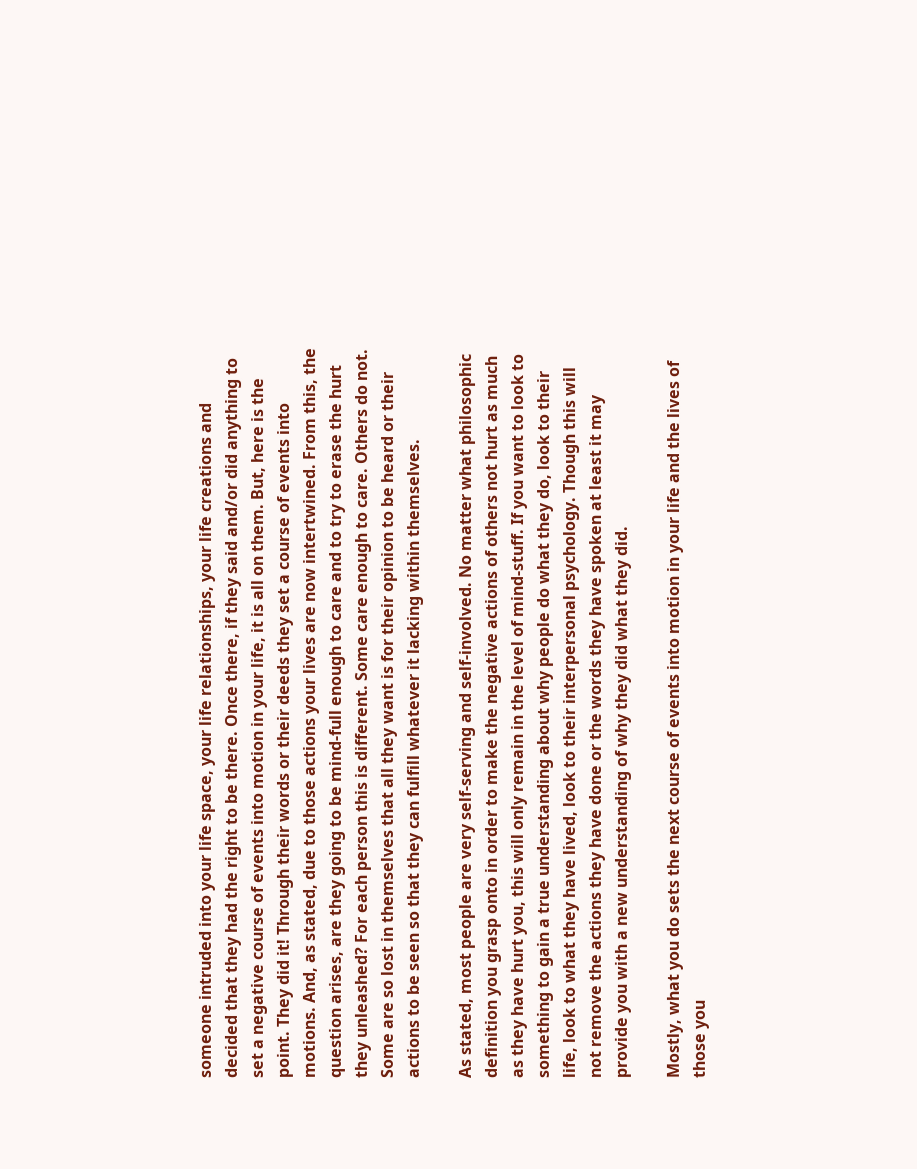someone intruded into your life space, your life relationships, your life creations and decided that they had the right to be there. Once there, if they said and/or did anything to set a negative course of events into motion in your life, it is all on them. But, here is the point. They did it! Through their words or their deeds they set a course of events into motions. And, as stated, due to those actions your lives are now intertwined. From this, the question arises, are they going to be mind-full enough to care and to try to erase the hurt they unleashed? For each person this is different. Some care enough to care. Others do not. Some are so lost in themselves that all they want is for their opinion to be heard or their actions to be seen so that they can fulfill whatever it lacking within themselves.

As stated, most people are very self-serving and self-involved. No matter what philosophic definition you grasp onto in order to make the negative actions of others not hurt as much as they have hurt you, this will only remain in the level of mind-stuff. If you want to look to something to gain a true understanding about why people do what they do, look to their life, look to what they have lived, look to their interpersonal psychology. Though this will not remove the actions they have done or the words they have spoken at least it may provide you with a new understanding of why they did what they did.

Mostly, what you do sets the next course of events into motion in your life and the lives of those you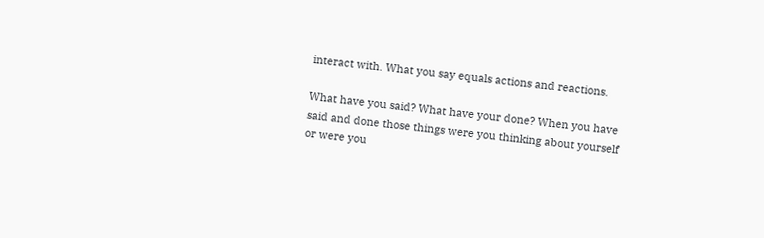interact with. What you say equals actions and reactions.

What have you said? What have your done? When you have said and done those things were you thinking about yourself or were you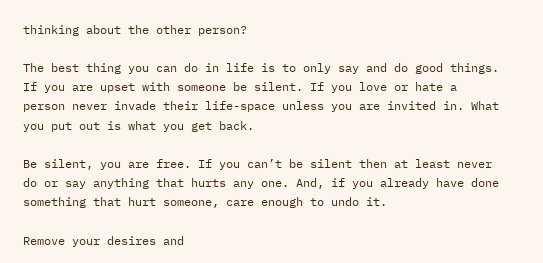thinking about the other person?

The best thing you can do in life is to only say and do good things. If you are upset with someone be silent. If you love or hate a person never invade their life-space unless you are invited in. What you put out is what you get back.

Be silent, you are free. If you can’t be silent then at least never do or say anything that hurts any one. And, if you already have done something that hurt someone, care enough to undo it.

Remove your desires and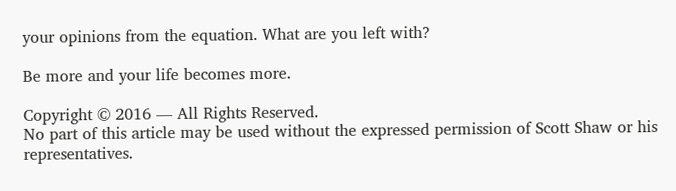your opinions from the equation. What are you left with?

Be more and your life becomes more.

Copyright © 2016 — All Rights Reserved.
No part of this article may be used without the expressed permission of Scott Shaw or his representatives.